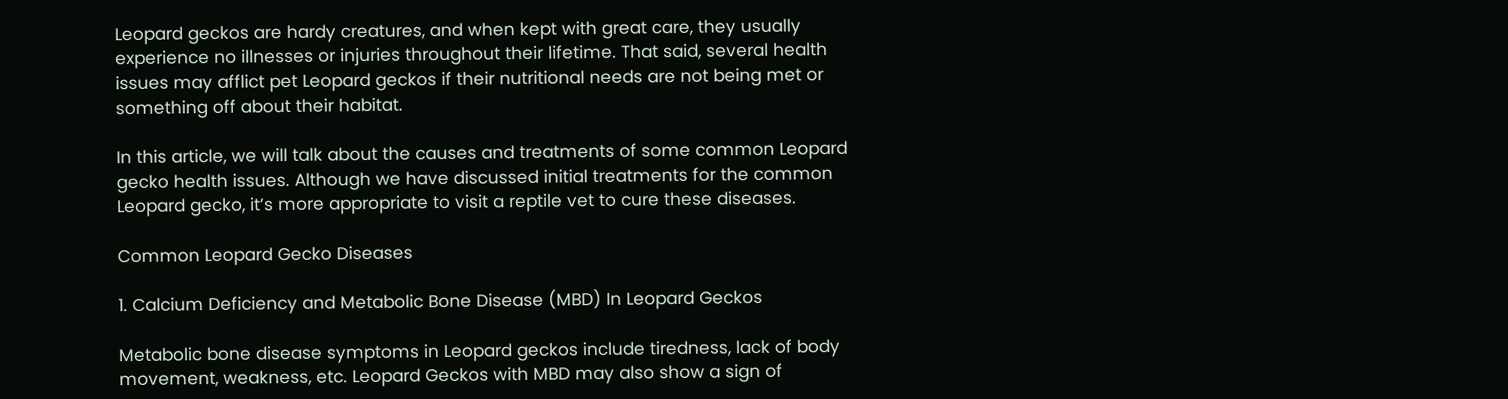Leopard geckos are hardy creatures, and when kept with great care, they usually experience no illnesses or injuries throughout their lifetime. That said, several health issues may afflict pet Leopard geckos if their nutritional needs are not being met or something off about their habitat.

In this article, we will talk about the causes and treatments of some common Leopard gecko health issues. Although we have discussed initial treatments for the common Leopard gecko, it’s more appropriate to visit a reptile vet to cure these diseases.

Common Leopard Gecko Diseases

1. Calcium Deficiency and Metabolic Bone Disease (MBD) In Leopard Geckos

Metabolic bone disease symptoms in Leopard geckos include tiredness, lack of body movement, weakness, etc. Leopard Geckos with MBD may also show a sign of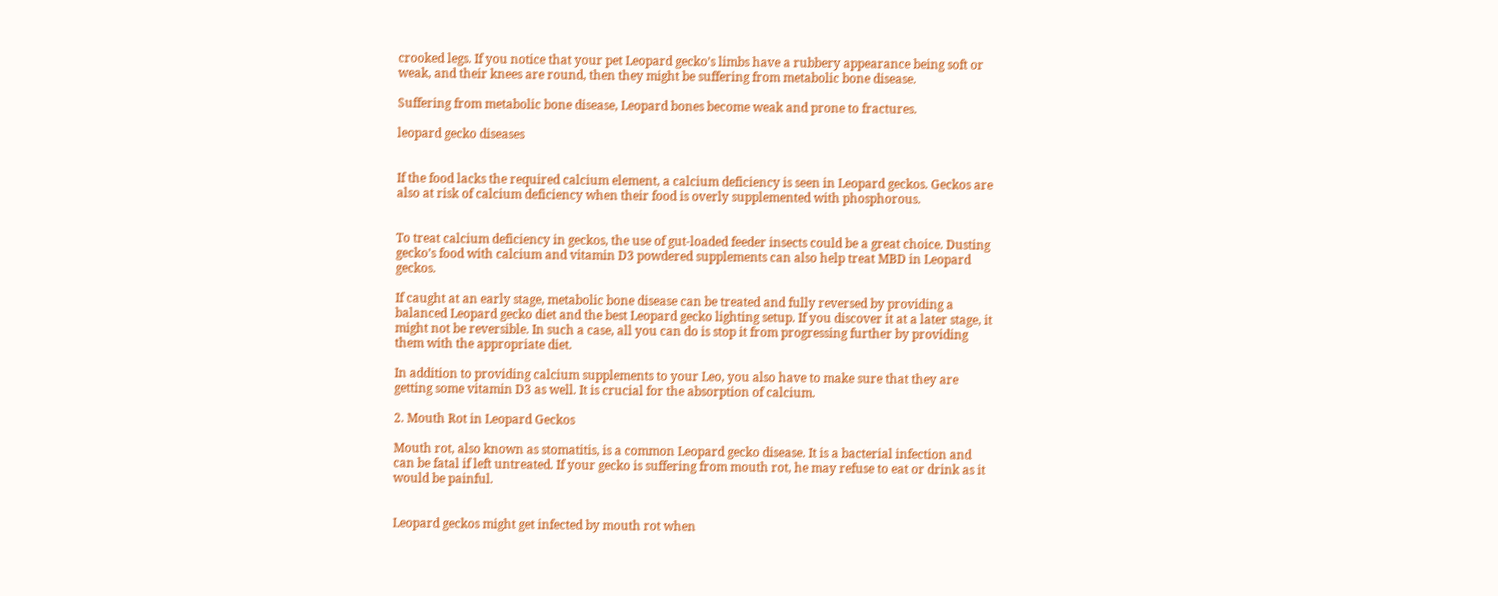crooked legs. If you notice that your pet Leopard gecko’s limbs have a rubbery appearance being soft or weak, and their knees are round, then they might be suffering from metabolic bone disease.

Suffering from metabolic bone disease, Leopard bones become weak and prone to fractures.

leopard gecko diseases


If the food lacks the required calcium element, a calcium deficiency is seen in Leopard geckos. Geckos are also at risk of calcium deficiency when their food is overly supplemented with phosphorous.


To treat calcium deficiency in geckos, the use of gut-loaded feeder insects could be a great choice. Dusting gecko’s food with calcium and vitamin D3 powdered supplements can also help treat MBD in Leopard geckos.

If caught at an early stage, metabolic bone disease can be treated and fully reversed by providing a balanced Leopard gecko diet and the best Leopard gecko lighting setup. If you discover it at a later stage, it might not be reversible. In such a case, all you can do is stop it from progressing further by providing them with the appropriate diet.

In addition to providing calcium supplements to your Leo, you also have to make sure that they are getting some vitamin D3 as well. It is crucial for the absorption of calcium.

2. Mouth Rot in Leopard Geckos

Mouth rot, also known as stomatitis, is a common Leopard gecko disease. It is a bacterial infection and can be fatal if left untreated. If your gecko is suffering from mouth rot, he may refuse to eat or drink as it would be painful.


Leopard geckos might get infected by mouth rot when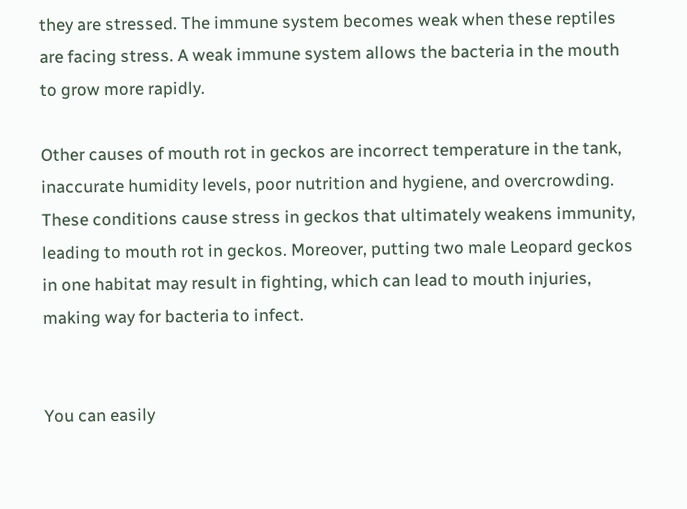they are stressed. The immune system becomes weak when these reptiles are facing stress. A weak immune system allows the bacteria in the mouth to grow more rapidly.

Other causes of mouth rot in geckos are incorrect temperature in the tank, inaccurate humidity levels, poor nutrition and hygiene, and overcrowding. These conditions cause stress in geckos that ultimately weakens immunity, leading to mouth rot in geckos. Moreover, putting two male Leopard geckos in one habitat may result in fighting, which can lead to mouth injuries, making way for bacteria to infect.


You can easily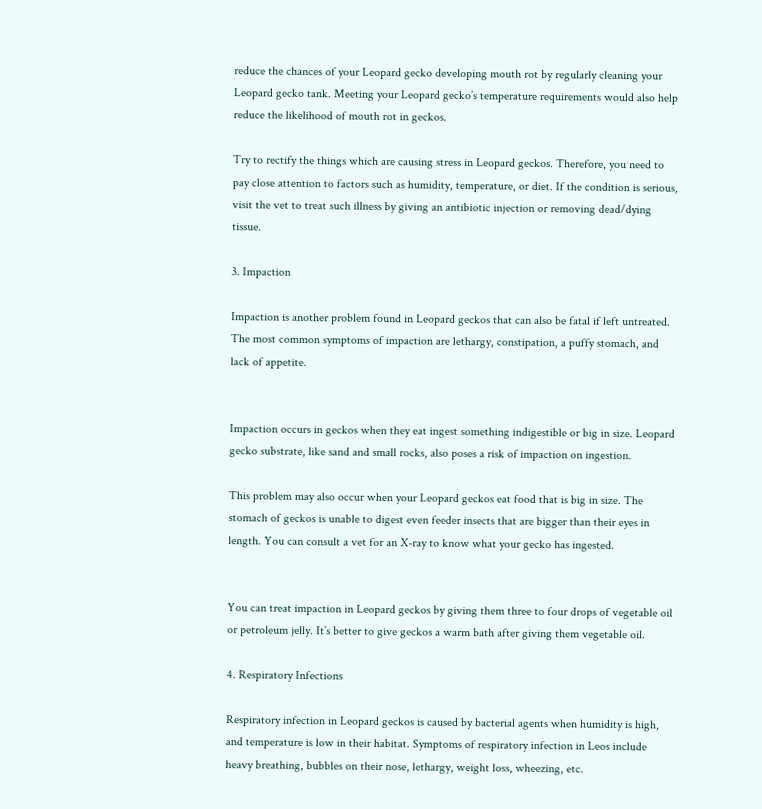reduce the chances of your Leopard gecko developing mouth rot by regularly cleaning your Leopard gecko tank. Meeting your Leopard gecko’s temperature requirements would also help reduce the likelihood of mouth rot in geckos.

Try to rectify the things which are causing stress in Leopard geckos. Therefore, you need to pay close attention to factors such as humidity, temperature, or diet. If the condition is serious, visit the vet to treat such illness by giving an antibiotic injection or removing dead/dying tissue.

3. Impaction

Impaction is another problem found in Leopard geckos that can also be fatal if left untreated. The most common symptoms of impaction are lethargy, constipation, a puffy stomach, and lack of appetite.


Impaction occurs in geckos when they eat ingest something indigestible or big in size. Leopard gecko substrate, like sand and small rocks, also poses a risk of impaction on ingestion.

This problem may also occur when your Leopard geckos eat food that is big in size. The stomach of geckos is unable to digest even feeder insects that are bigger than their eyes in length. You can consult a vet for an X-ray to know what your gecko has ingested.


You can treat impaction in Leopard geckos by giving them three to four drops of vegetable oil or petroleum jelly. It’s better to give geckos a warm bath after giving them vegetable oil.

4. Respiratory Infections

Respiratory infection in Leopard geckos is caused by bacterial agents when humidity is high, and temperature is low in their habitat. Symptoms of respiratory infection in Leos include heavy breathing, bubbles on their nose, lethargy, weight loss, wheezing, etc.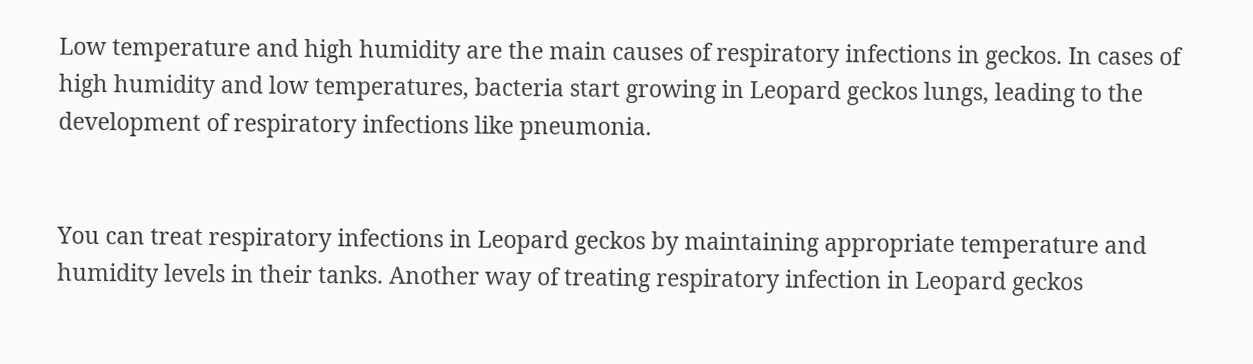Low temperature and high humidity are the main causes of respiratory infections in geckos. In cases of high humidity and low temperatures, bacteria start growing in Leopard geckos lungs, leading to the development of respiratory infections like pneumonia.


You can treat respiratory infections in Leopard geckos by maintaining appropriate temperature and humidity levels in their tanks. Another way of treating respiratory infection in Leopard geckos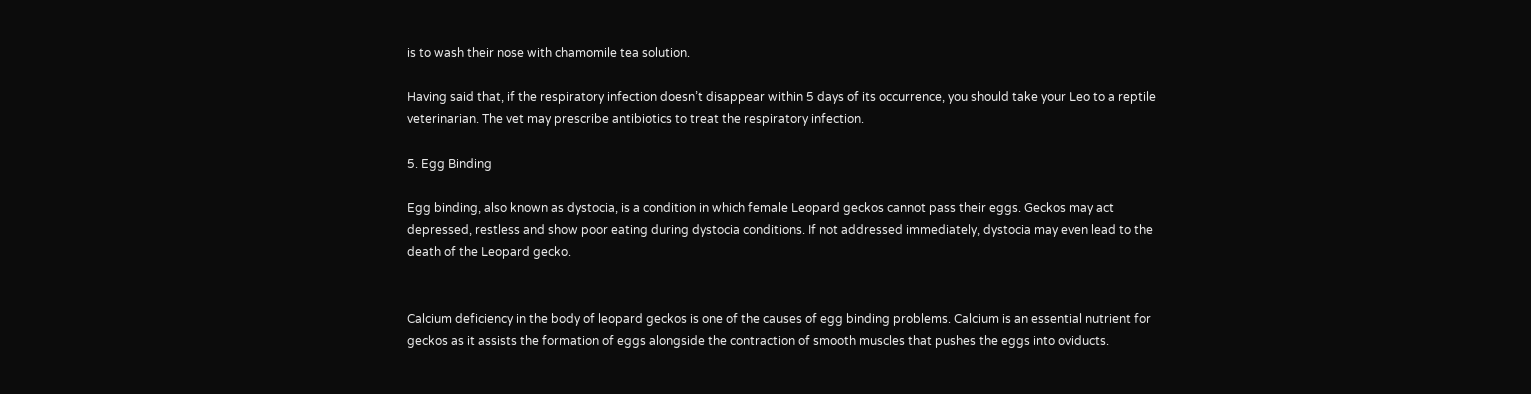is to wash their nose with chamomile tea solution.

Having said that, if the respiratory infection doesn’t disappear within 5 days of its occurrence, you should take your Leo to a reptile veterinarian. The vet may prescribe antibiotics to treat the respiratory infection.

5. Egg Binding

Egg binding, also known as dystocia, is a condition in which female Leopard geckos cannot pass their eggs. Geckos may act depressed, restless and show poor eating during dystocia conditions. If not addressed immediately, dystocia may even lead to the death of the Leopard gecko.


Calcium deficiency in the body of leopard geckos is one of the causes of egg binding problems. Calcium is an essential nutrient for geckos as it assists the formation of eggs alongside the contraction of smooth muscles that pushes the eggs into oviducts.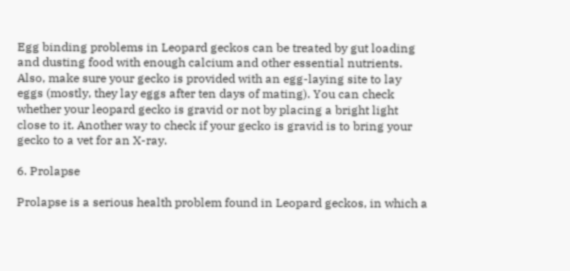Egg binding problems in Leopard geckos can be treated by gut loading and dusting food with enough calcium and other essential nutrients. Also, make sure your gecko is provided with an egg-laying site to lay eggs (mostly, they lay eggs after ten days of mating). You can check whether your leopard gecko is gravid or not by placing a bright light close to it. Another way to check if your gecko is gravid is to bring your gecko to a vet for an X-ray.

6. Prolapse

Prolapse is a serious health problem found in Leopard geckos, in which a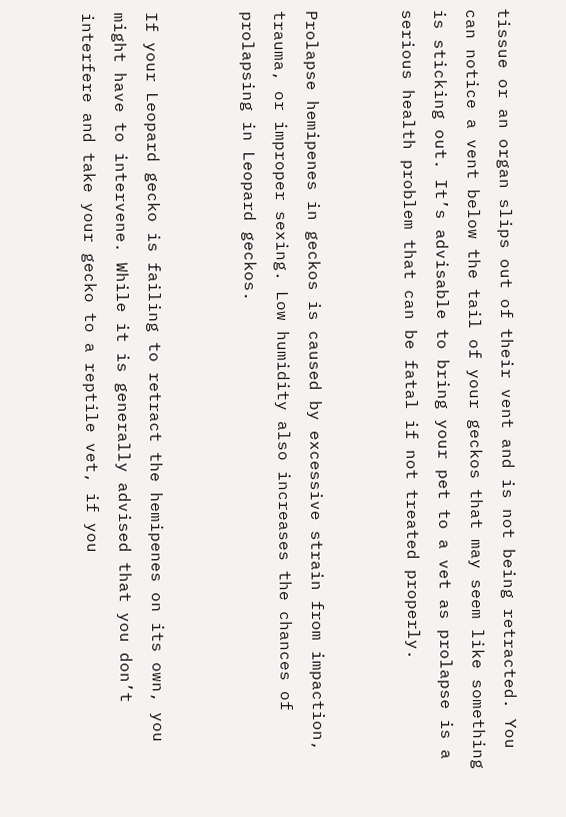tissue or an organ slips out of their vent and is not being retracted. You can notice a vent below the tail of your geckos that may seem like something is sticking out. It’s advisable to bring your pet to a vet as prolapse is a serious health problem that can be fatal if not treated properly.


Prolapse hemipenes in geckos is caused by excessive strain from impaction, trauma, or improper sexing. Low humidity also increases the chances of prolapsing in Leopard geckos.


If your Leopard gecko is failing to retract the hemipenes on its own, you might have to intervene. While it is generally advised that you don’t interfere and take your gecko to a reptile vet, if you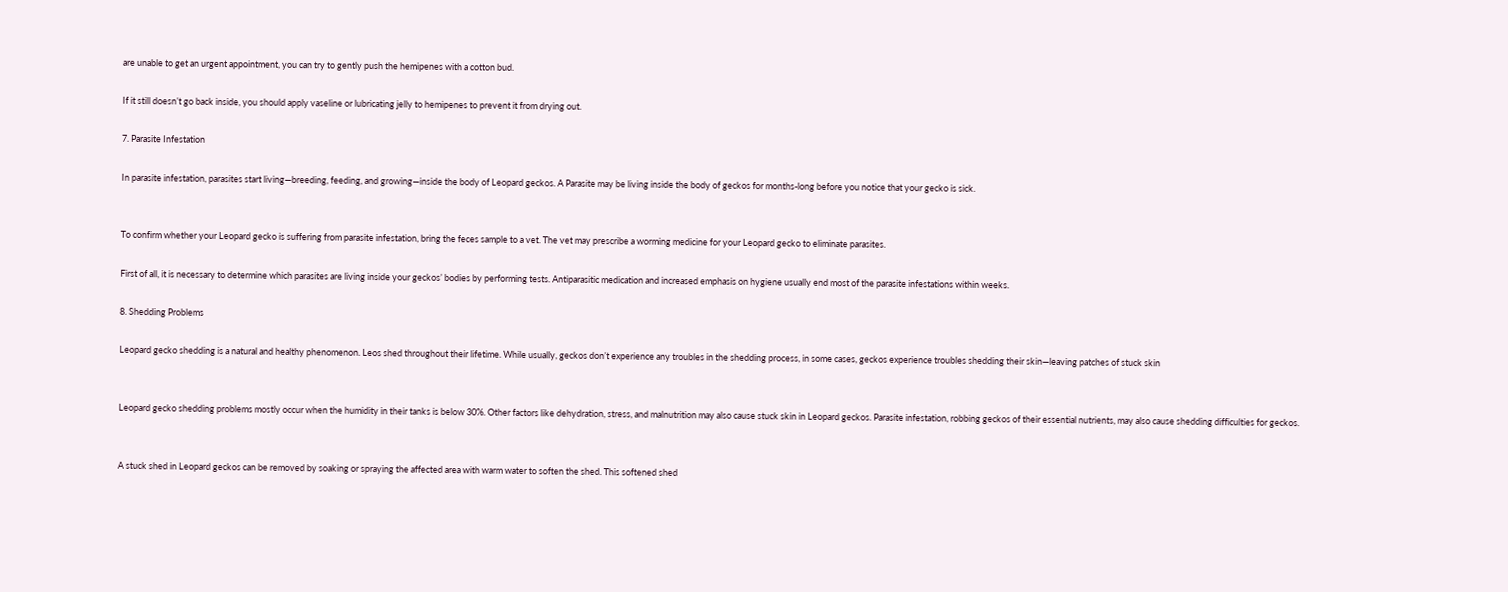are unable to get an urgent appointment, you can try to gently push the hemipenes with a cotton bud.

If it still doesn’t go back inside, you should apply vaseline or lubricating jelly to hemipenes to prevent it from drying out.

7. Parasite Infestation

In parasite infestation, parasites start living—breeding, feeding, and growing—inside the body of Leopard geckos. A Parasite may be living inside the body of geckos for months-long before you notice that your gecko is sick.


To confirm whether your Leopard gecko is suffering from parasite infestation, bring the feces sample to a vet. The vet may prescribe a worming medicine for your Leopard gecko to eliminate parasites.

First of all, it is necessary to determine which parasites are living inside your geckos’ bodies by performing tests. Antiparasitic medication and increased emphasis on hygiene usually end most of the parasite infestations within weeks.

8. Shedding Problems

Leopard gecko shedding is a natural and healthy phenomenon. Leos shed throughout their lifetime. While usually, geckos don’t experience any troubles in the shedding process, in some cases, geckos experience troubles shedding their skin—leaving patches of stuck skin


Leopard gecko shedding problems mostly occur when the humidity in their tanks is below 30%. Other factors like dehydration, stress, and malnutrition may also cause stuck skin in Leopard geckos. Parasite infestation, robbing geckos of their essential nutrients, may also cause shedding difficulties for geckos.


A stuck shed in Leopard geckos can be removed by soaking or spraying the affected area with warm water to soften the shed. This softened shed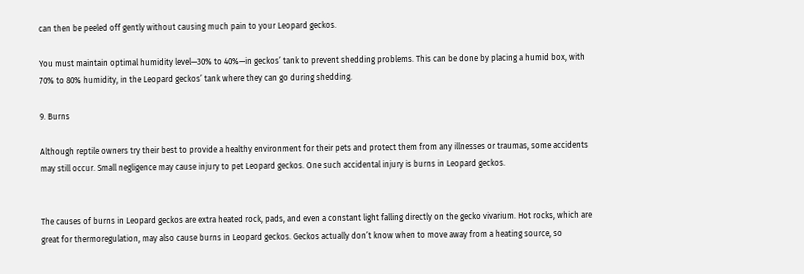can then be peeled off gently without causing much pain to your Leopard geckos.

You must maintain optimal humidity level—30% to 40%—in geckos’ tank to prevent shedding problems. This can be done by placing a humid box, with 70% to 80% humidity, in the Leopard geckos’ tank where they can go during shedding.

9. Burns

Although reptile owners try their best to provide a healthy environment for their pets and protect them from any illnesses or traumas, some accidents may still occur. Small negligence may cause injury to pet Leopard geckos. One such accidental injury is burns in Leopard geckos.


The causes of burns in Leopard geckos are extra heated rock, pads, and even a constant light falling directly on the gecko vivarium. Hot rocks, which are great for thermoregulation, may also cause burns in Leopard geckos. Geckos actually don’t know when to move away from a heating source, so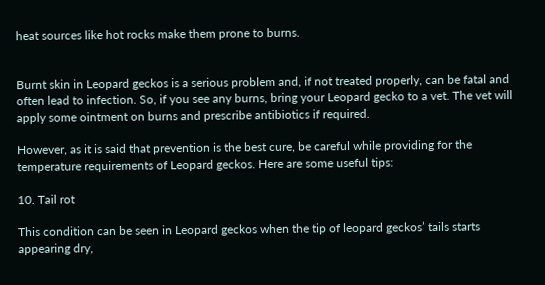heat sources like hot rocks make them prone to burns.


Burnt skin in Leopard geckos is a serious problem and, if not treated properly, can be fatal and often lead to infection. So, if you see any burns, bring your Leopard gecko to a vet. The vet will apply some ointment on burns and prescribe antibiotics if required.

However, as it is said that prevention is the best cure, be careful while providing for the temperature requirements of Leopard geckos. Here are some useful tips:

10. Tail rot

This condition can be seen in Leopard geckos when the tip of leopard geckos’ tails starts appearing dry,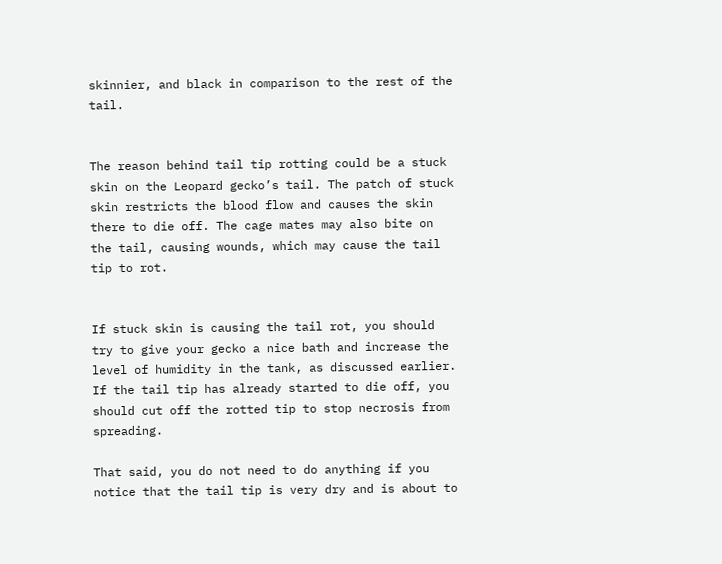skinnier, and black in comparison to the rest of the tail.


The reason behind tail tip rotting could be a stuck skin on the Leopard gecko’s tail. The patch of stuck skin restricts the blood flow and causes the skin there to die off. The cage mates may also bite on the tail, causing wounds, which may cause the tail tip to rot.


If stuck skin is causing the tail rot, you should try to give your gecko a nice bath and increase the level of humidity in the tank, as discussed earlier. If the tail tip has already started to die off, you should cut off the rotted tip to stop necrosis from spreading.

That said, you do not need to do anything if you notice that the tail tip is very dry and is about to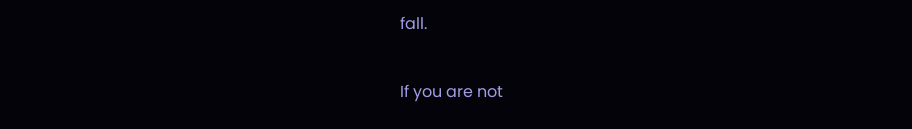fall.

If you are not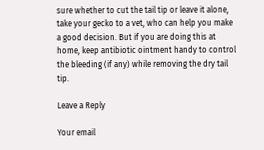sure whether to cut the tail tip or leave it alone, take your gecko to a vet, who can help you make a good decision. But if you are doing this at home, keep antibiotic ointment handy to control the bleeding (if any) while removing the dry tail tip.

Leave a Reply

Your email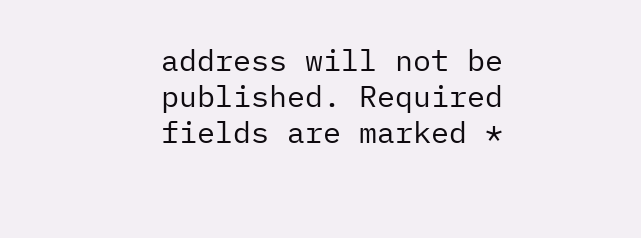address will not be published. Required fields are marked *